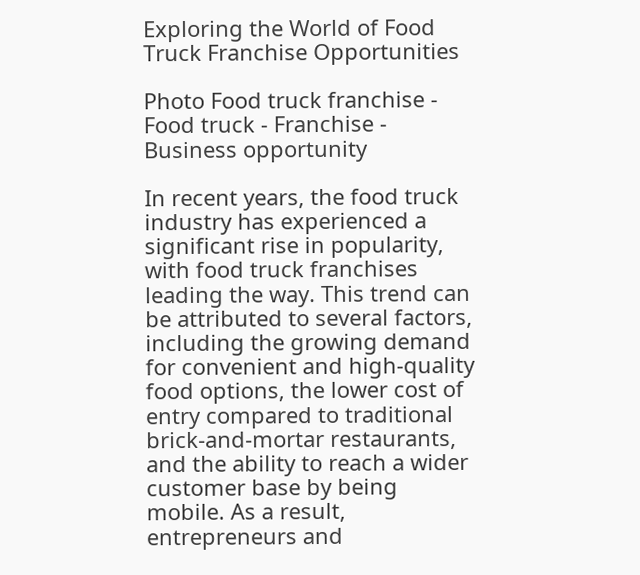Exploring the World of Food Truck Franchise Opportunities

Photo Food truck franchise - Food truck - Franchise - Business opportunity

In recent years, the food truck industry has experienced a significant rise in popularity, with food truck franchises leading the way. This trend can be attributed to several factors, including the growing demand for convenient and high-quality food options, the lower cost of entry compared to traditional brick-and-mortar restaurants, and the ability to reach a wider customer base by being mobile. As a result, entrepreneurs and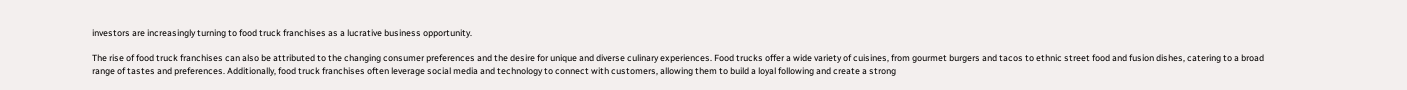investors are increasingly turning to food truck franchises as a lucrative business opportunity.

The rise of food truck franchises can also be attributed to the changing consumer preferences and the desire for unique and diverse culinary experiences. Food trucks offer a wide variety of cuisines, from gourmet burgers and tacos to ethnic street food and fusion dishes, catering to a broad range of tastes and preferences. Additionally, food truck franchises often leverage social media and technology to connect with customers, allowing them to build a loyal following and create a strong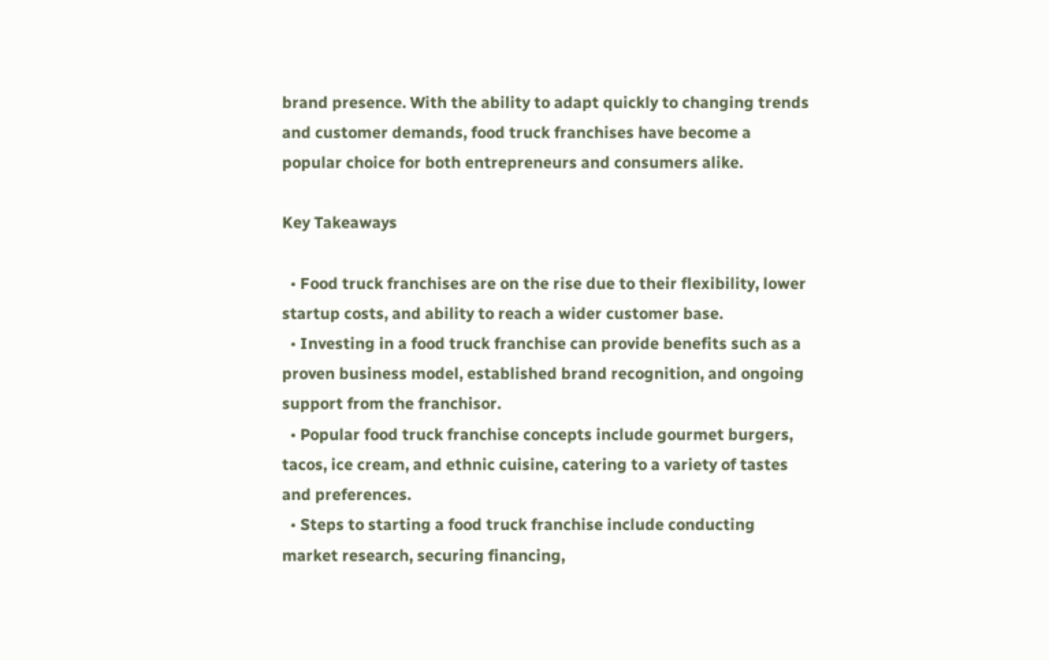brand presence. With the ability to adapt quickly to changing trends and customer demands, food truck franchises have become a popular choice for both entrepreneurs and consumers alike.

Key Takeaways

  • Food truck franchises are on the rise due to their flexibility, lower startup costs, and ability to reach a wider customer base.
  • Investing in a food truck franchise can provide benefits such as a proven business model, established brand recognition, and ongoing support from the franchisor.
  • Popular food truck franchise concepts include gourmet burgers, tacos, ice cream, and ethnic cuisine, catering to a variety of tastes and preferences.
  • Steps to starting a food truck franchise include conducting market research, securing financing,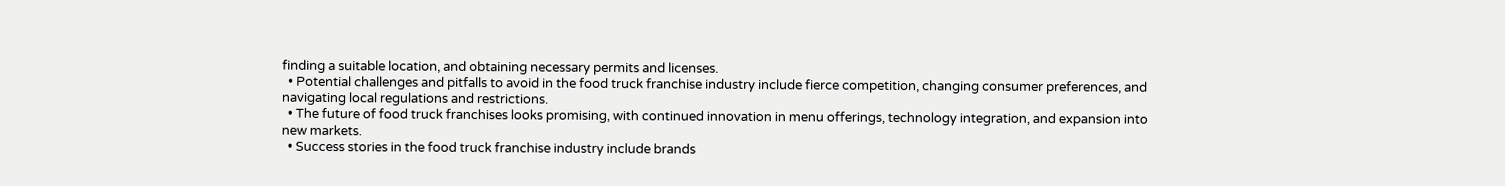finding a suitable location, and obtaining necessary permits and licenses.
  • Potential challenges and pitfalls to avoid in the food truck franchise industry include fierce competition, changing consumer preferences, and navigating local regulations and restrictions.
  • The future of food truck franchises looks promising, with continued innovation in menu offerings, technology integration, and expansion into new markets.
  • Success stories in the food truck franchise industry include brands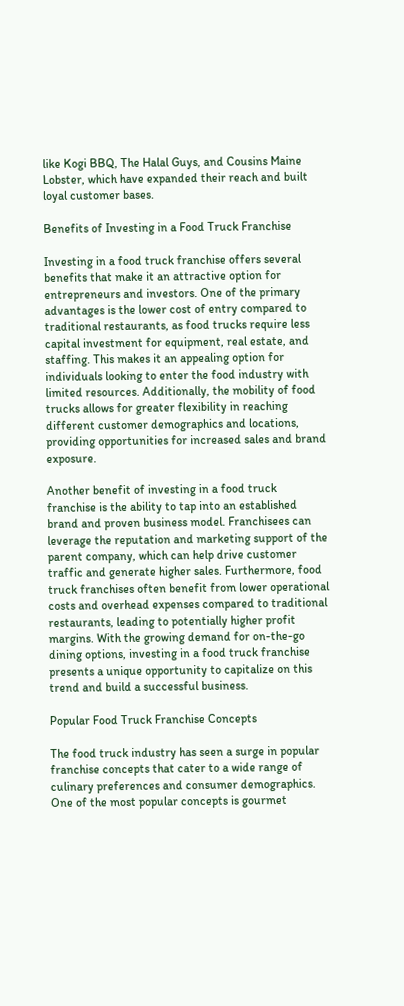like Kogi BBQ, The Halal Guys, and Cousins Maine Lobster, which have expanded their reach and built loyal customer bases.

Benefits of Investing in a Food Truck Franchise

Investing in a food truck franchise offers several benefits that make it an attractive option for entrepreneurs and investors. One of the primary advantages is the lower cost of entry compared to traditional restaurants, as food trucks require less capital investment for equipment, real estate, and staffing. This makes it an appealing option for individuals looking to enter the food industry with limited resources. Additionally, the mobility of food trucks allows for greater flexibility in reaching different customer demographics and locations, providing opportunities for increased sales and brand exposure.

Another benefit of investing in a food truck franchise is the ability to tap into an established brand and proven business model. Franchisees can leverage the reputation and marketing support of the parent company, which can help drive customer traffic and generate higher sales. Furthermore, food truck franchises often benefit from lower operational costs and overhead expenses compared to traditional restaurants, leading to potentially higher profit margins. With the growing demand for on-the-go dining options, investing in a food truck franchise presents a unique opportunity to capitalize on this trend and build a successful business.

Popular Food Truck Franchise Concepts

The food truck industry has seen a surge in popular franchise concepts that cater to a wide range of culinary preferences and consumer demographics. One of the most popular concepts is gourmet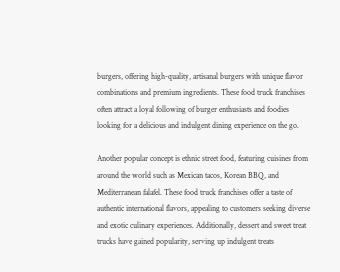burgers, offering high-quality, artisanal burgers with unique flavor combinations and premium ingredients. These food truck franchises often attract a loyal following of burger enthusiasts and foodies looking for a delicious and indulgent dining experience on the go.

Another popular concept is ethnic street food, featuring cuisines from around the world such as Mexican tacos, Korean BBQ, and Mediterranean falafel. These food truck franchises offer a taste of authentic international flavors, appealing to customers seeking diverse and exotic culinary experiences. Additionally, dessert and sweet treat trucks have gained popularity, serving up indulgent treats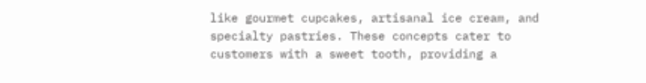like gourmet cupcakes, artisanal ice cream, and specialty pastries. These concepts cater to customers with a sweet tooth, providing a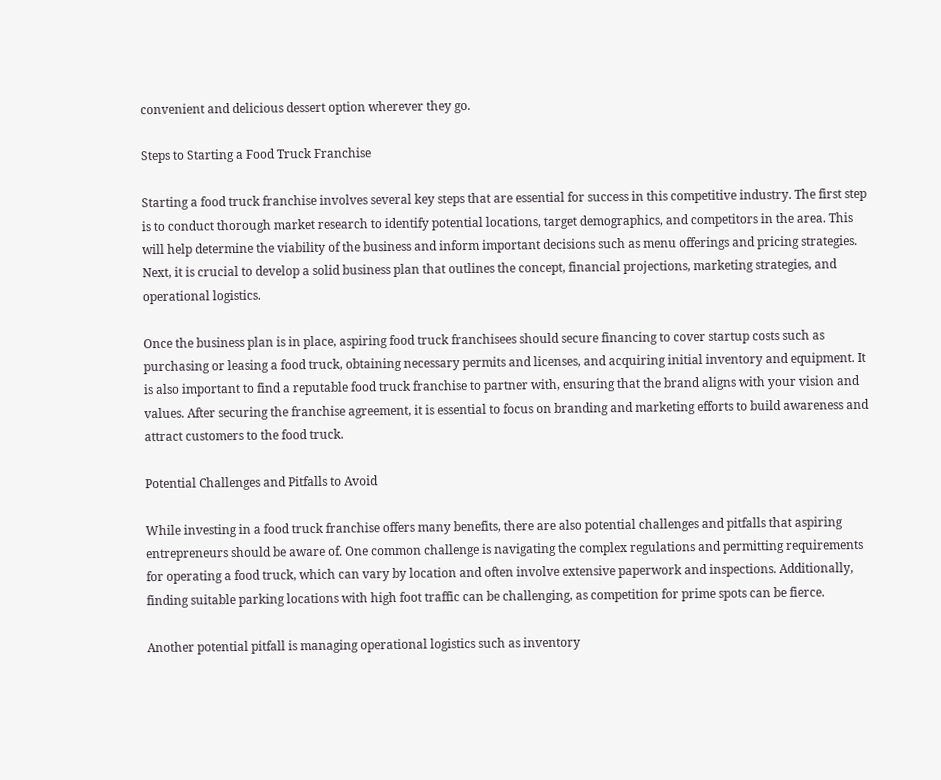convenient and delicious dessert option wherever they go.

Steps to Starting a Food Truck Franchise

Starting a food truck franchise involves several key steps that are essential for success in this competitive industry. The first step is to conduct thorough market research to identify potential locations, target demographics, and competitors in the area. This will help determine the viability of the business and inform important decisions such as menu offerings and pricing strategies. Next, it is crucial to develop a solid business plan that outlines the concept, financial projections, marketing strategies, and operational logistics.

Once the business plan is in place, aspiring food truck franchisees should secure financing to cover startup costs such as purchasing or leasing a food truck, obtaining necessary permits and licenses, and acquiring initial inventory and equipment. It is also important to find a reputable food truck franchise to partner with, ensuring that the brand aligns with your vision and values. After securing the franchise agreement, it is essential to focus on branding and marketing efforts to build awareness and attract customers to the food truck.

Potential Challenges and Pitfalls to Avoid

While investing in a food truck franchise offers many benefits, there are also potential challenges and pitfalls that aspiring entrepreneurs should be aware of. One common challenge is navigating the complex regulations and permitting requirements for operating a food truck, which can vary by location and often involve extensive paperwork and inspections. Additionally, finding suitable parking locations with high foot traffic can be challenging, as competition for prime spots can be fierce.

Another potential pitfall is managing operational logistics such as inventory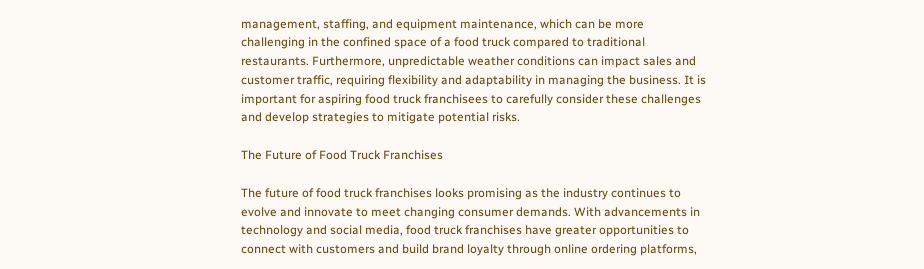management, staffing, and equipment maintenance, which can be more challenging in the confined space of a food truck compared to traditional restaurants. Furthermore, unpredictable weather conditions can impact sales and customer traffic, requiring flexibility and adaptability in managing the business. It is important for aspiring food truck franchisees to carefully consider these challenges and develop strategies to mitigate potential risks.

The Future of Food Truck Franchises

The future of food truck franchises looks promising as the industry continues to evolve and innovate to meet changing consumer demands. With advancements in technology and social media, food truck franchises have greater opportunities to connect with customers and build brand loyalty through online ordering platforms,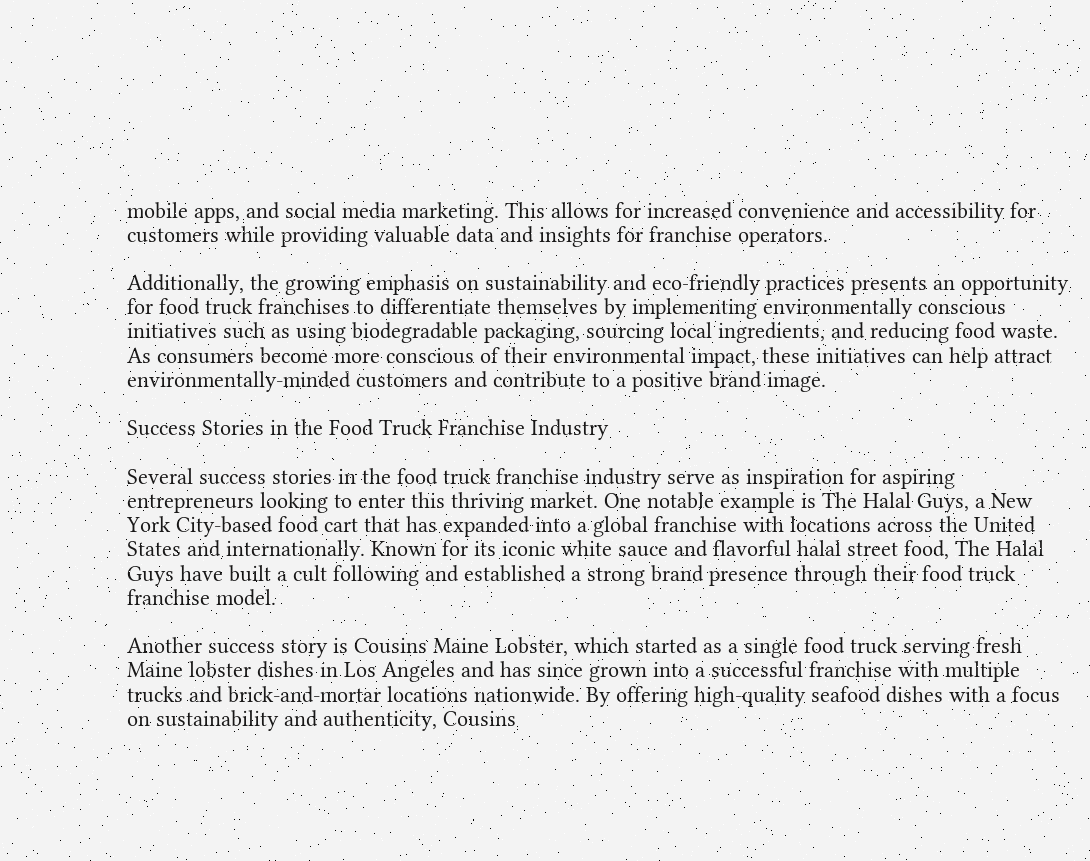mobile apps, and social media marketing. This allows for increased convenience and accessibility for customers while providing valuable data and insights for franchise operators.

Additionally, the growing emphasis on sustainability and eco-friendly practices presents an opportunity for food truck franchises to differentiate themselves by implementing environmentally conscious initiatives such as using biodegradable packaging, sourcing local ingredients, and reducing food waste. As consumers become more conscious of their environmental impact, these initiatives can help attract environmentally-minded customers and contribute to a positive brand image.

Success Stories in the Food Truck Franchise Industry

Several success stories in the food truck franchise industry serve as inspiration for aspiring entrepreneurs looking to enter this thriving market. One notable example is The Halal Guys, a New York City-based food cart that has expanded into a global franchise with locations across the United States and internationally. Known for its iconic white sauce and flavorful halal street food, The Halal Guys have built a cult following and established a strong brand presence through their food truck franchise model.

Another success story is Cousins Maine Lobster, which started as a single food truck serving fresh Maine lobster dishes in Los Angeles and has since grown into a successful franchise with multiple trucks and brick-and-mortar locations nationwide. By offering high-quality seafood dishes with a focus on sustainability and authenticity, Cousins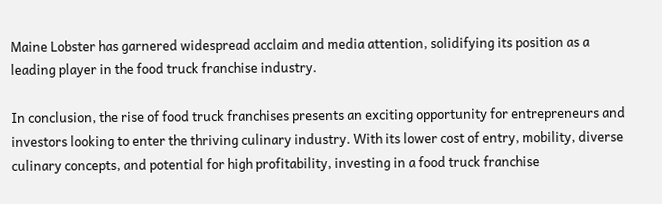Maine Lobster has garnered widespread acclaim and media attention, solidifying its position as a leading player in the food truck franchise industry.

In conclusion, the rise of food truck franchises presents an exciting opportunity for entrepreneurs and investors looking to enter the thriving culinary industry. With its lower cost of entry, mobility, diverse culinary concepts, and potential for high profitability, investing in a food truck franchise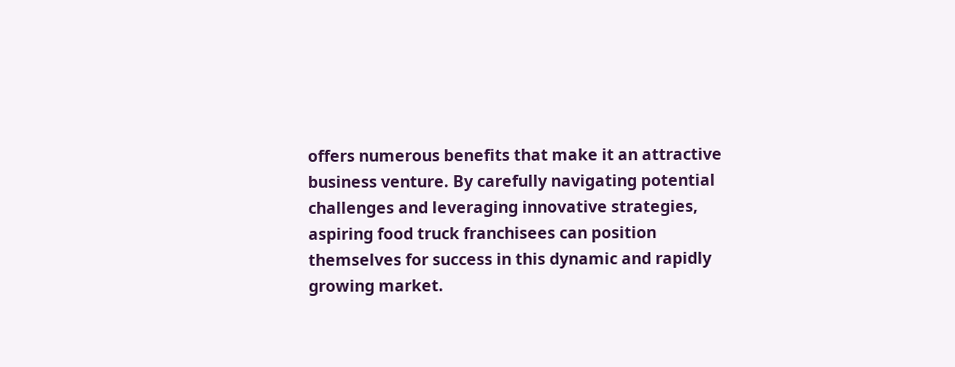offers numerous benefits that make it an attractive business venture. By carefully navigating potential challenges and leveraging innovative strategies, aspiring food truck franchisees can position themselves for success in this dynamic and rapidly growing market.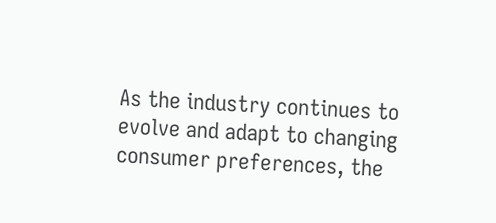As the industry continues to evolve and adapt to changing consumer preferences, the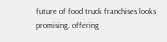future of food truck franchises looks promising, offering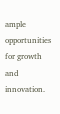ample opportunities for growth and innovation.